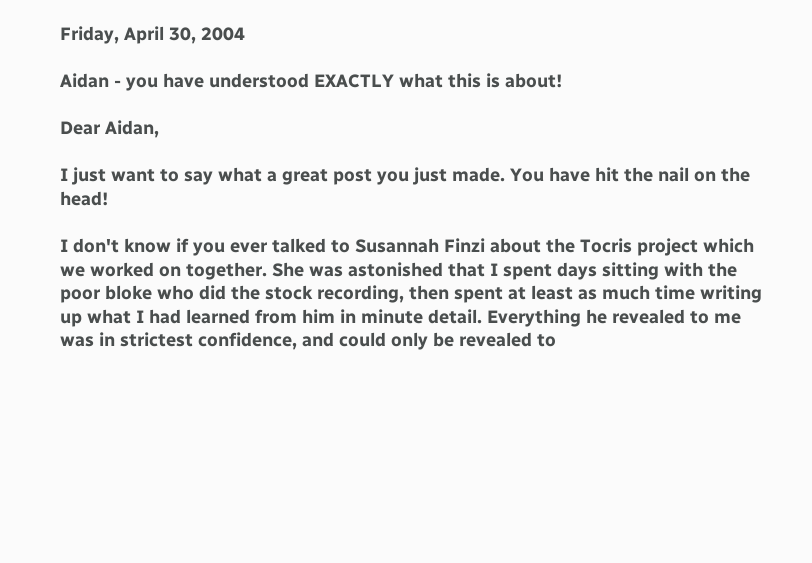Friday, April 30, 2004

Aidan - you have understood EXACTLY what this is about!

Dear Aidan,

I just want to say what a great post you just made. You have hit the nail on the head!

I don't know if you ever talked to Susannah Finzi about the Tocris project which we worked on together. She was astonished that I spent days sitting with the poor bloke who did the stock recording, then spent at least as much time writing up what I had learned from him in minute detail. Everything he revealed to me was in strictest confidence, and could only be revealed to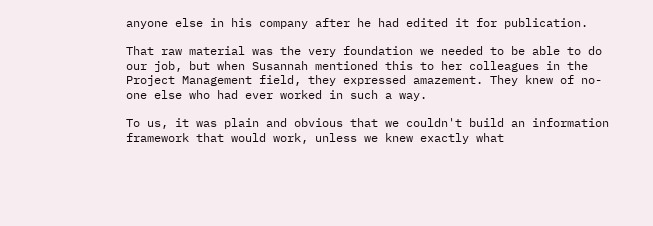anyone else in his company after he had edited it for publication.

That raw material was the very foundation we needed to be able to do our job, but when Susannah mentioned this to her colleagues in the Project Management field, they expressed amazement. They knew of no-one else who had ever worked in such a way.

To us, it was plain and obvious that we couldn't build an information framework that would work, unless we knew exactly what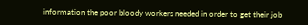information the poor bloody workers needed in order to get their job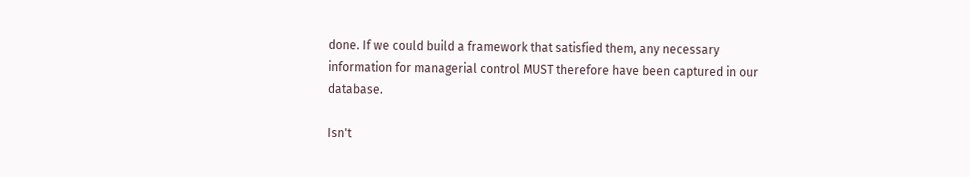done. If we could build a framework that satisfied them, any necessary information for managerial control MUST therefore have been captured in our database.

Isn't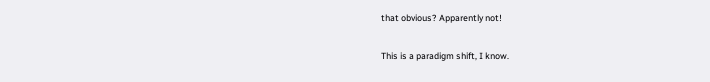that obvious? Apparently not!

This is a paradigm shift, I know.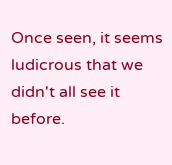Once seen, it seems ludicrous that we didn't all see it before.